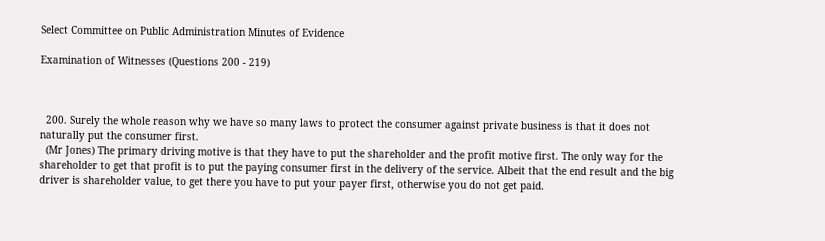Select Committee on Public Administration Minutes of Evidence

Examination of Witnesses (Questions 200 - 219)



  200. Surely the whole reason why we have so many laws to protect the consumer against private business is that it does not naturally put the consumer first.
  (Mr Jones) The primary driving motive is that they have to put the shareholder and the profit motive first. The only way for the shareholder to get that profit is to put the paying consumer first in the delivery of the service. Albeit that the end result and the big driver is shareholder value, to get there you have to put your payer first, otherwise you do not get paid.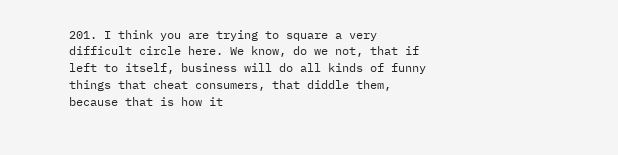201. I think you are trying to square a very difficult circle here. We know, do we not, that if left to itself, business will do all kinds of funny things that cheat consumers, that diddle them, because that is how it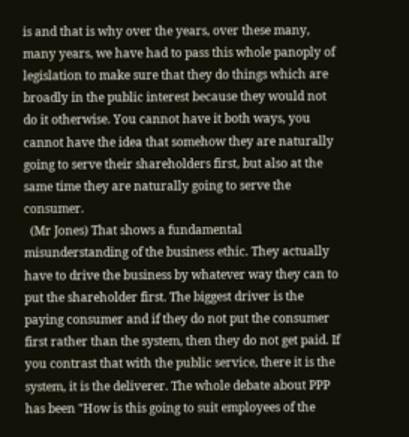is and that is why over the years, over these many, many years, we have had to pass this whole panoply of legislation to make sure that they do things which are broadly in the public interest because they would not do it otherwise. You cannot have it both ways, you cannot have the idea that somehow they are naturally going to serve their shareholders first, but also at the same time they are naturally going to serve the consumer.
  (Mr Jones) That shows a fundamental misunderstanding of the business ethic. They actually have to drive the business by whatever way they can to put the shareholder first. The biggest driver is the paying consumer and if they do not put the consumer first rather than the system, then they do not get paid. If you contrast that with the public service, there it is the system, it is the deliverer. The whole debate about PPP has been "How is this going to suit employees of the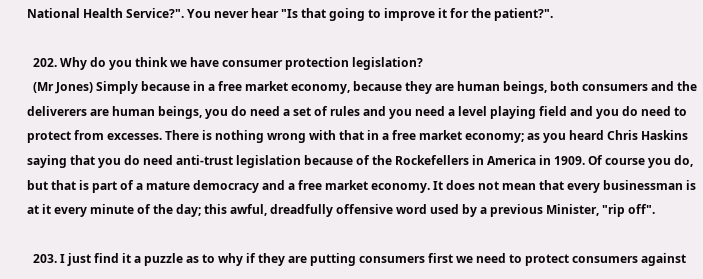National Health Service?". You never hear "Is that going to improve it for the patient?".

  202. Why do you think we have consumer protection legislation?
  (Mr Jones) Simply because in a free market economy, because they are human beings, both consumers and the deliverers are human beings, you do need a set of rules and you need a level playing field and you do need to protect from excesses. There is nothing wrong with that in a free market economy; as you heard Chris Haskins saying that you do need anti-trust legislation because of the Rockefellers in America in 1909. Of course you do, but that is part of a mature democracy and a free market economy. It does not mean that every businessman is at it every minute of the day; this awful, dreadfully offensive word used by a previous Minister, "rip off".

  203. I just find it a puzzle as to why if they are putting consumers first we need to protect consumers against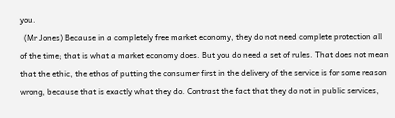you.
  (Mr Jones) Because in a completely free market economy, they do not need complete protection all of the time; that is what a market economy does. But you do need a set of rules. That does not mean that the ethic, the ethos of putting the consumer first in the delivery of the service is for some reason wrong, because that is exactly what they do. Contrast the fact that they do not in public services,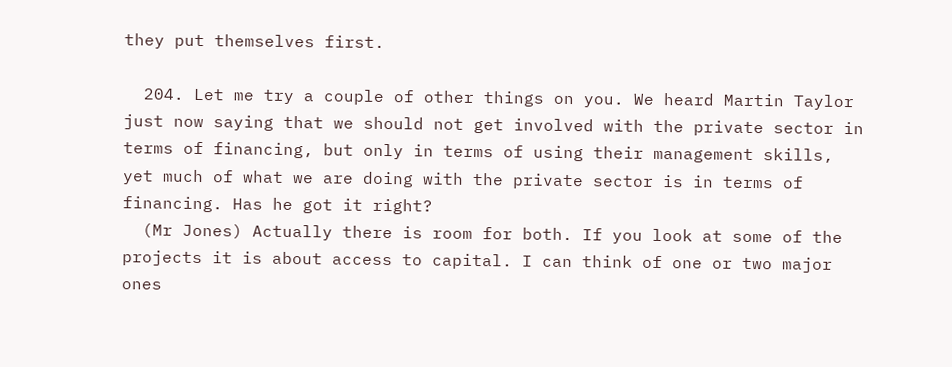they put themselves first.

  204. Let me try a couple of other things on you. We heard Martin Taylor just now saying that we should not get involved with the private sector in terms of financing, but only in terms of using their management skills, yet much of what we are doing with the private sector is in terms of financing. Has he got it right?
  (Mr Jones) Actually there is room for both. If you look at some of the projects it is about access to capital. I can think of one or two major ones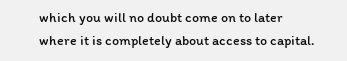which you will no doubt come on to later where it is completely about access to capital.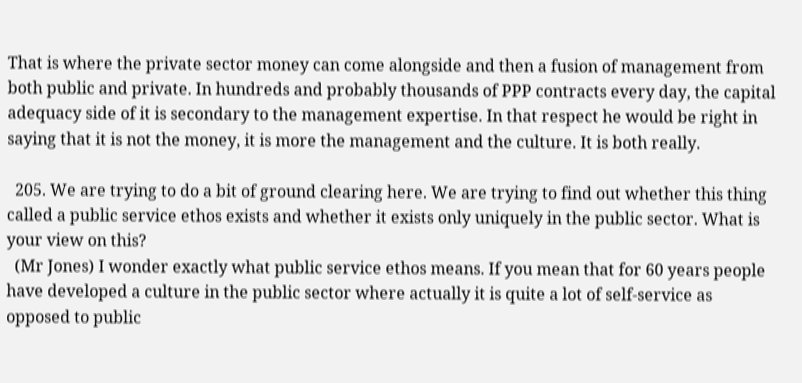That is where the private sector money can come alongside and then a fusion of management from both public and private. In hundreds and probably thousands of PPP contracts every day, the capital adequacy side of it is secondary to the management expertise. In that respect he would be right in saying that it is not the money, it is more the management and the culture. It is both really.

  205. We are trying to do a bit of ground clearing here. We are trying to find out whether this thing called a public service ethos exists and whether it exists only uniquely in the public sector. What is your view on this?
  (Mr Jones) I wonder exactly what public service ethos means. If you mean that for 60 years people have developed a culture in the public sector where actually it is quite a lot of self-service as opposed to public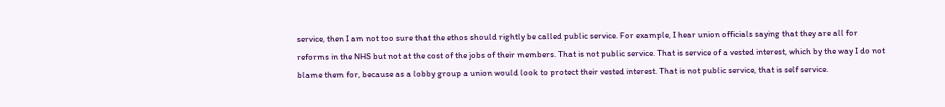service, then I am not too sure that the ethos should rightly be called public service. For example, I hear union officials saying that they are all for reforms in the NHS but not at the cost of the jobs of their members. That is not public service. That is service of a vested interest, which by the way I do not blame them for, because as a lobby group a union would look to protect their vested interest. That is not public service, that is self service.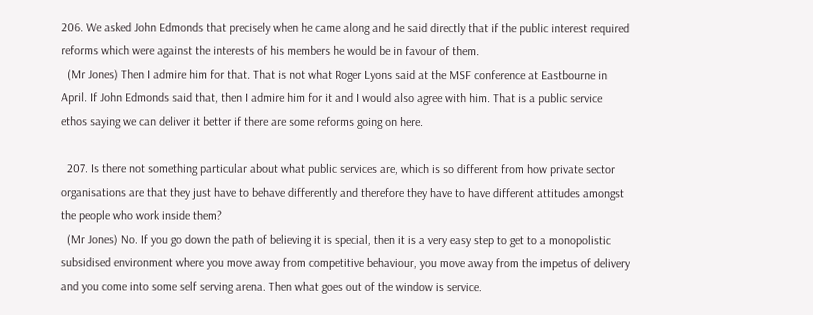206. We asked John Edmonds that precisely when he came along and he said directly that if the public interest required reforms which were against the interests of his members he would be in favour of them.
  (Mr Jones) Then I admire him for that. That is not what Roger Lyons said at the MSF conference at Eastbourne in April. If John Edmonds said that, then I admire him for it and I would also agree with him. That is a public service ethos saying we can deliver it better if there are some reforms going on here.

  207. Is there not something particular about what public services are, which is so different from how private sector organisations are that they just have to behave differently and therefore they have to have different attitudes amongst the people who work inside them?
  (Mr Jones) No. If you go down the path of believing it is special, then it is a very easy step to get to a monopolistic subsidised environment where you move away from competitive behaviour, you move away from the impetus of delivery and you come into some self serving arena. Then what goes out of the window is service.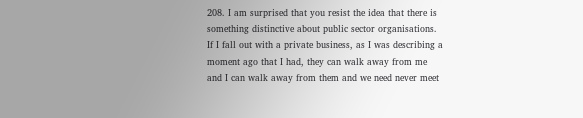208. I am surprised that you resist the idea that there is something distinctive about public sector organisations. If I fall out with a private business, as I was describing a moment ago that I had, they can walk away from me and I can walk away from them and we need never meet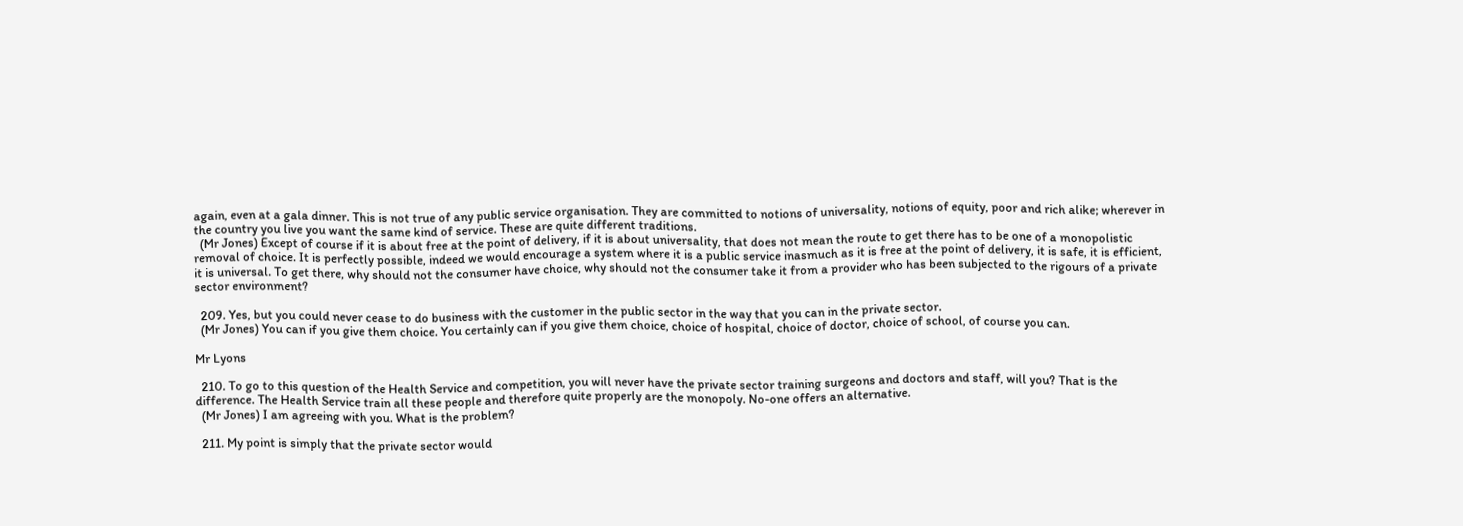again, even at a gala dinner. This is not true of any public service organisation. They are committed to notions of universality, notions of equity, poor and rich alike; wherever in the country you live you want the same kind of service. These are quite different traditions.
  (Mr Jones) Except of course if it is about free at the point of delivery, if it is about universality, that does not mean the route to get there has to be one of a monopolistic removal of choice. It is perfectly possible, indeed we would encourage a system where it is a public service inasmuch as it is free at the point of delivery, it is safe, it is efficient, it is universal. To get there, why should not the consumer have choice, why should not the consumer take it from a provider who has been subjected to the rigours of a private sector environment?

  209. Yes, but you could never cease to do business with the customer in the public sector in the way that you can in the private sector.
  (Mr Jones) You can if you give them choice. You certainly can if you give them choice, choice of hospital, choice of doctor, choice of school, of course you can.

Mr Lyons

  210. To go to this question of the Health Service and competition, you will never have the private sector training surgeons and doctors and staff, will you? That is the difference. The Health Service train all these people and therefore quite properly are the monopoly. No-one offers an alternative.
  (Mr Jones) I am agreeing with you. What is the problem?

  211. My point is simply that the private sector would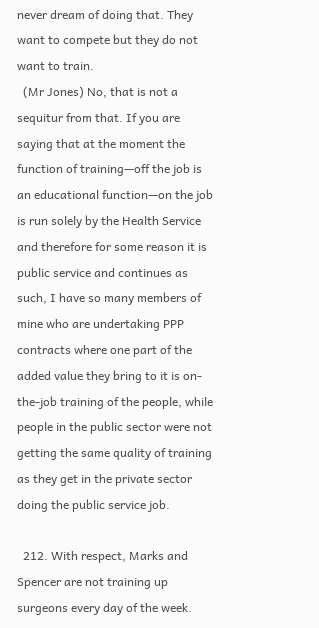never dream of doing that. They want to compete but they do not want to train.
  (Mr Jones) No, that is not a sequitur from that. If you are saying that at the moment the function of training—off the job is an educational function—on the job is run solely by the Health Service and therefore for some reason it is public service and continues as such, I have so many members of mine who are undertaking PPP contracts where one part of the added value they bring to it is on-the-job training of the people, while people in the public sector were not getting the same quality of training as they get in the private sector doing the public service job.

  212. With respect, Marks and Spencer are not training up surgeons every day of the week.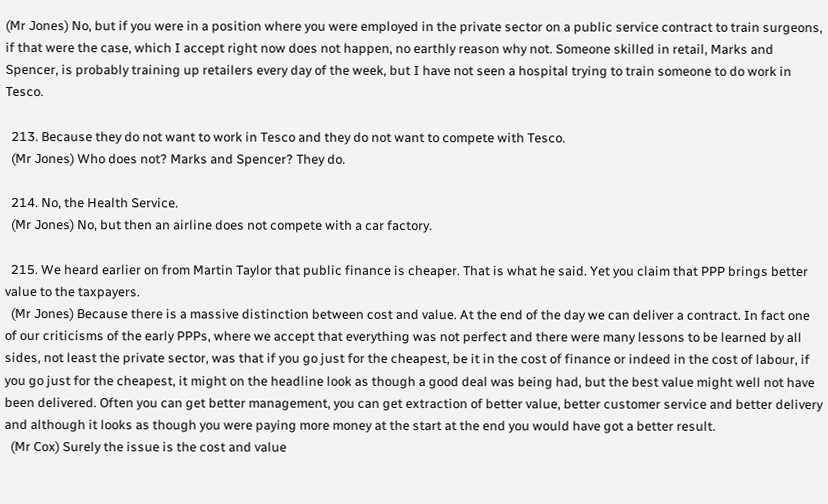(Mr Jones) No, but if you were in a position where you were employed in the private sector on a public service contract to train surgeons, if that were the case, which I accept right now does not happen, no earthly reason why not. Someone skilled in retail, Marks and Spencer, is probably training up retailers every day of the week, but I have not seen a hospital trying to train someone to do work in Tesco.

  213. Because they do not want to work in Tesco and they do not want to compete with Tesco.
  (Mr Jones) Who does not? Marks and Spencer? They do.

  214. No, the Health Service.
  (Mr Jones) No, but then an airline does not compete with a car factory.

  215. We heard earlier on from Martin Taylor that public finance is cheaper. That is what he said. Yet you claim that PPP brings better value to the taxpayers.
  (Mr Jones) Because there is a massive distinction between cost and value. At the end of the day we can deliver a contract. In fact one of our criticisms of the early PPPs, where we accept that everything was not perfect and there were many lessons to be learned by all sides, not least the private sector, was that if you go just for the cheapest, be it in the cost of finance or indeed in the cost of labour, if you go just for the cheapest, it might on the headline look as though a good deal was being had, but the best value might well not have been delivered. Often you can get better management, you can get extraction of better value, better customer service and better delivery and although it looks as though you were paying more money at the start at the end you would have got a better result.
  (Mr Cox) Surely the issue is the cost and value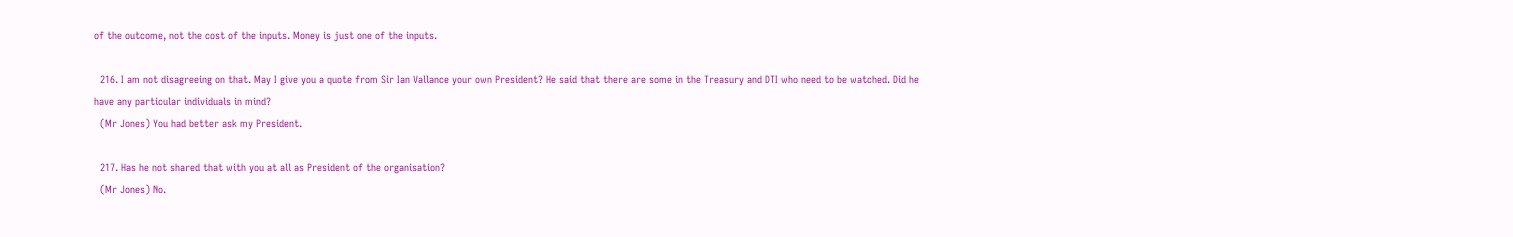of the outcome, not the cost of the inputs. Money is just one of the inputs.

  216. I am not disagreeing on that. May I give you a quote from Sir Ian Vallance your own President? He said that there are some in the Treasury and DTI who need to be watched. Did he have any particular individuals in mind?
  (Mr Jones) You had better ask my President.

  217. Has he not shared that with you at all as President of the organisation?
  (Mr Jones) No.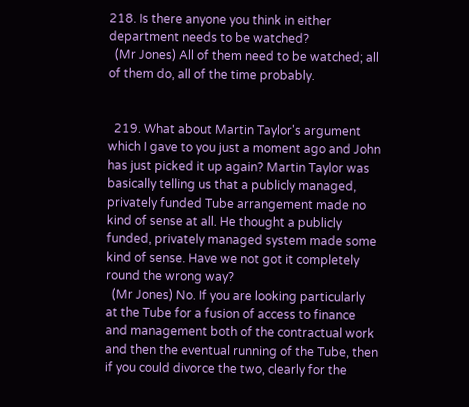218. Is there anyone you think in either department needs to be watched?
  (Mr Jones) All of them need to be watched; all of them do, all of the time probably.


  219. What about Martin Taylor's argument which I gave to you just a moment ago and John has just picked it up again? Martin Taylor was basically telling us that a publicly managed, privately funded Tube arrangement made no kind of sense at all. He thought a publicly funded, privately managed system made some kind of sense. Have we not got it completely round the wrong way?
  (Mr Jones) No. If you are looking particularly at the Tube for a fusion of access to finance and management both of the contractual work and then the eventual running of the Tube, then if you could divorce the two, clearly for the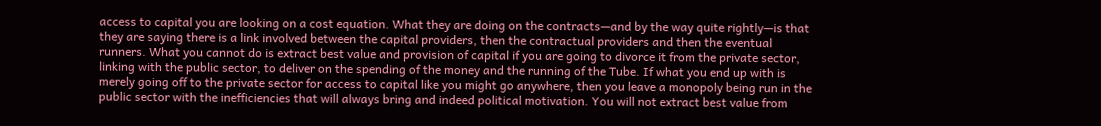access to capital you are looking on a cost equation. What they are doing on the contracts—and by the way quite rightly—is that they are saying there is a link involved between the capital providers, then the contractual providers and then the eventual runners. What you cannot do is extract best value and provision of capital if you are going to divorce it from the private sector, linking with the public sector, to deliver on the spending of the money and the running of the Tube. If what you end up with is merely going off to the private sector for access to capital like you might go anywhere, then you leave a monopoly being run in the public sector with the inefficiencies that will always bring and indeed political motivation. You will not extract best value from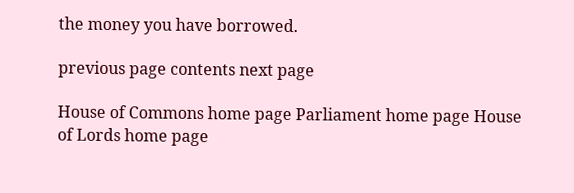the money you have borrowed.

previous page contents next page

House of Commons home page Parliament home page House of Lords home page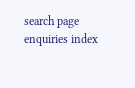search page enquiries index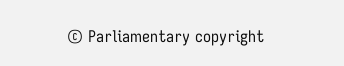© Parliamentary copyright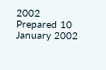2002
Prepared 10 January 2002